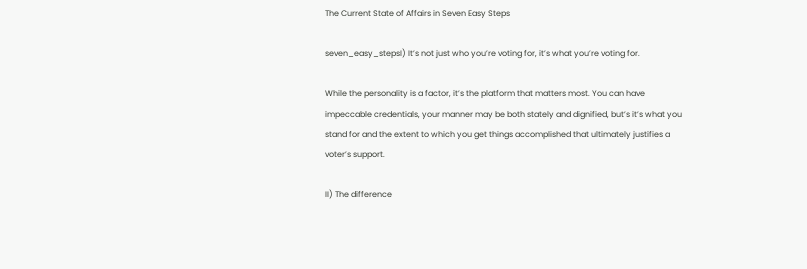The Current State of Affairs in Seven Easy Steps

seven_easy_stepsI) It’s not just who you’re voting for, it’s what you’re voting for.

While the personality is a factor, it’s the platform that matters most. You can have impeccable credentials, your manner may be both stately and dignified, but’s it’s what you stand for and the extent to which you get things accomplished that ultimately justifies a voter’s support.

II) The difference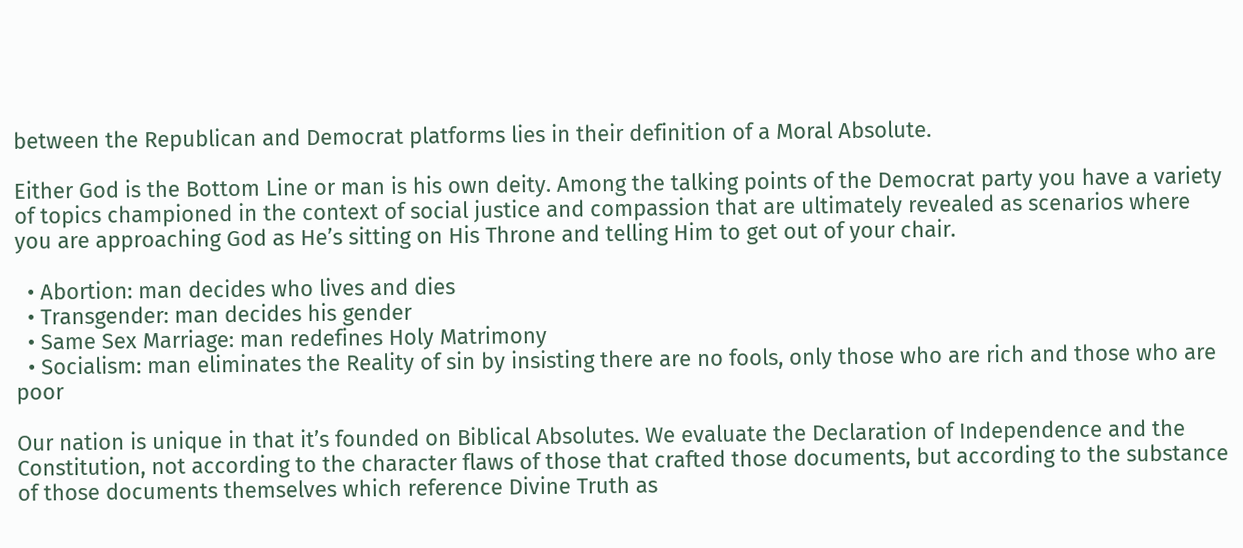between the Republican and Democrat platforms lies in their definition of a Moral Absolute.

Either God is the Bottom Line or man is his own deity. Among the talking points of the Democrat party you have a variety of topics championed in the context of social justice and compassion that are ultimately revealed as scenarios where you are approaching God as He’s sitting on His Throne and telling Him to get out of your chair.

  • Abortion: man decides who lives and dies
  • Transgender: man decides his gender
  • Same Sex Marriage: man redefines Holy Matrimony
  • Socialism: man eliminates the Reality of sin by insisting there are no fools, only those who are rich and those who are poor

Our nation is unique in that it’s founded on Biblical Absolutes. We evaluate the Declaration of Independence and the Constitution, not according to the character flaws of those that crafted those documents, but according to the substance of those documents themselves which reference Divine Truth as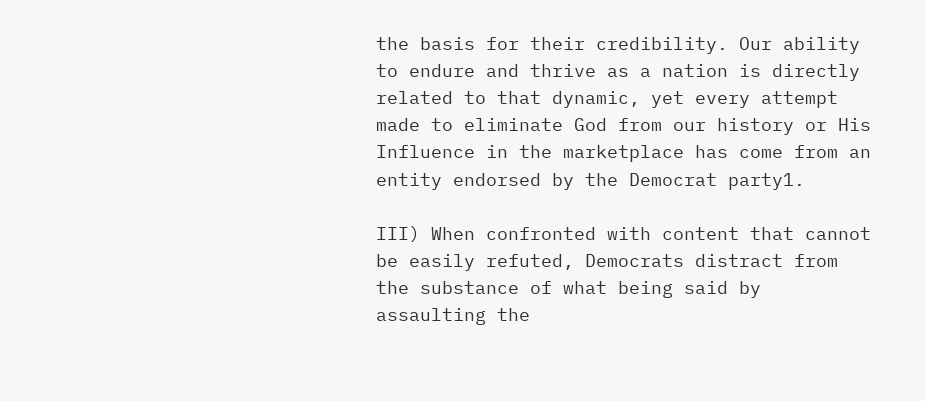the basis for their credibility. Our ability to endure and thrive as a nation is directly related to that dynamic, yet every attempt made to eliminate God from our history or His Influence in the marketplace has come from an entity endorsed by the Democrat party1.

III) When confronted with content that cannot be easily refuted, Democrats distract from the substance of what being said by assaulting the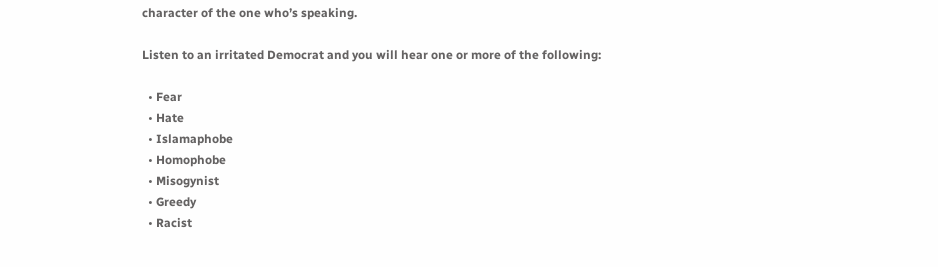character of the one who’s speaking.

Listen to an irritated Democrat and you will hear one or more of the following:

  • Fear
  • Hate
  • Islamaphobe
  • Homophobe
  • Misogynist
  • Greedy
  • Racist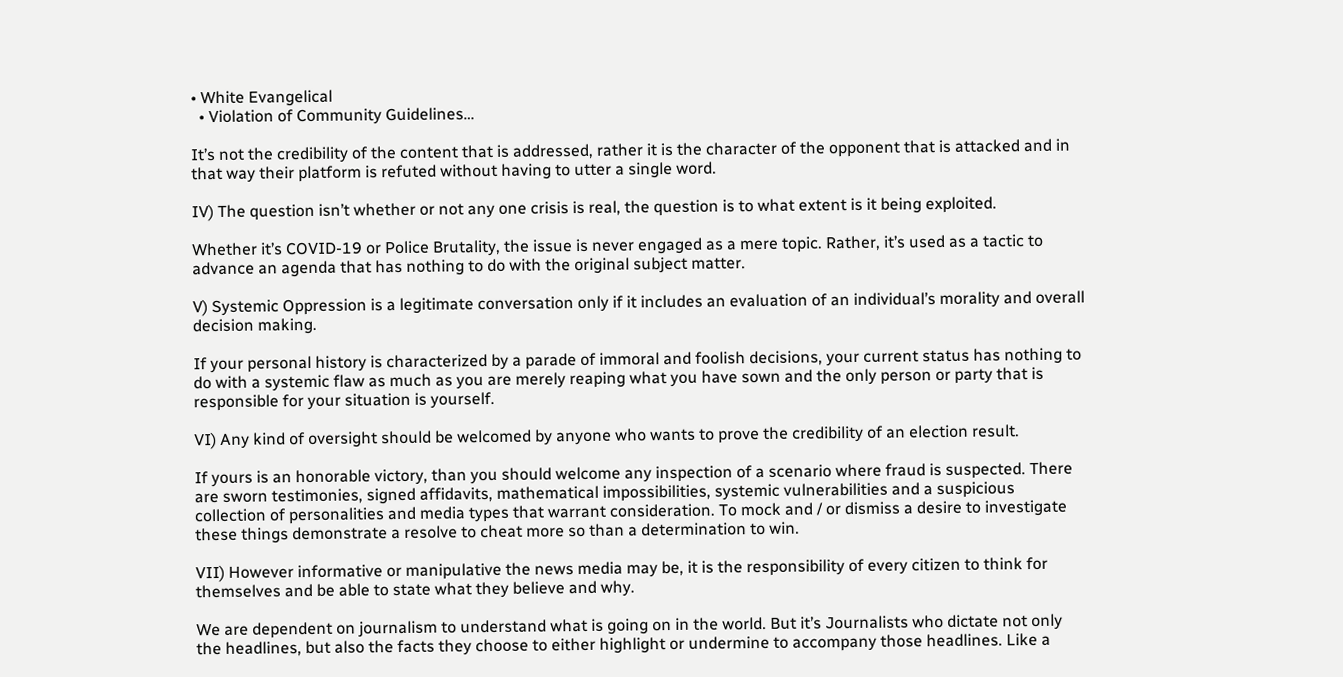• White Evangelical
  • Violation of Community Guidelines…

It’s not the credibility of the content that is addressed, rather it is the character of the opponent that is attacked and in that way their platform is refuted without having to utter a single word.

IV) The question isn’t whether or not any one crisis is real, the question is to what extent is it being exploited.

Whether it’s COVID-19 or Police Brutality, the issue is never engaged as a mere topic. Rather, it’s used as a tactic to advance an agenda that has nothing to do with the original subject matter.

V) Systemic Oppression is a legitimate conversation only if it includes an evaluation of an individual’s morality and overall decision making.

If your personal history is characterized by a parade of immoral and foolish decisions, your current status has nothing to do with a systemic flaw as much as you are merely reaping what you have sown and the only person or party that is responsible for your situation is yourself.

VI) Any kind of oversight should be welcomed by anyone who wants to prove the credibility of an election result.

If yours is an honorable victory, than you should welcome any inspection of a scenario where fraud is suspected. There are sworn testimonies, signed affidavits, mathematical impossibilities, systemic vulnerabilities and a suspicious collection of personalities and media types that warrant consideration. To mock and / or dismiss a desire to investigate these things demonstrate a resolve to cheat more so than a determination to win.

VII) However informative or manipulative the news media may be, it is the responsibility of every citizen to think for themselves and be able to state what they believe and why.

We are dependent on journalism to understand what is going on in the world. But it’s Journalists who dictate not only the headlines, but also the facts they choose to either highlight or undermine to accompany those headlines. Like a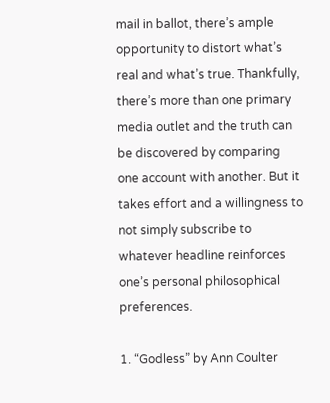mail in ballot, there’s ample opportunity to distort what’s real and what’s true. Thankfully, there’s more than one primary media outlet and the truth can be discovered by comparing one account with another. But it takes effort and a willingness to not simply subscribe to whatever headline reinforces one’s personal philosophical preferences.

1. “Godless” by Ann Coulter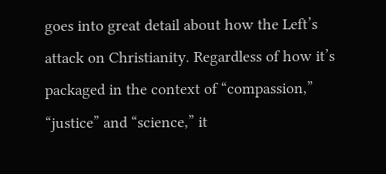goes into great detail about how the Left’s attack on Christianity. Regardless of how it’s packaged in the context of “compassion,” “justice” and “science,” it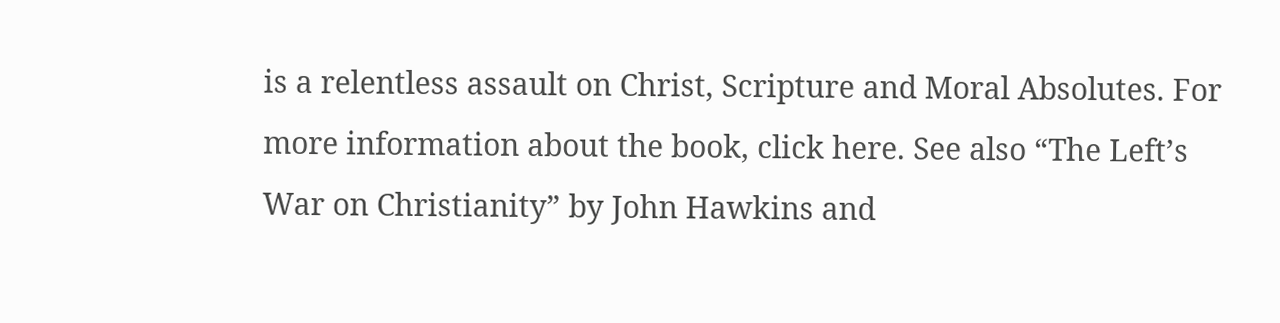is a relentless assault on Christ, Scripture and Moral Absolutes. For more information about the book, click here. See also “The Left’s War on Christianity” by John Hawkins and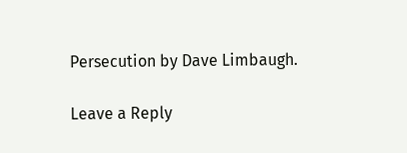Persecution by Dave Limbaugh.

Leave a Reply